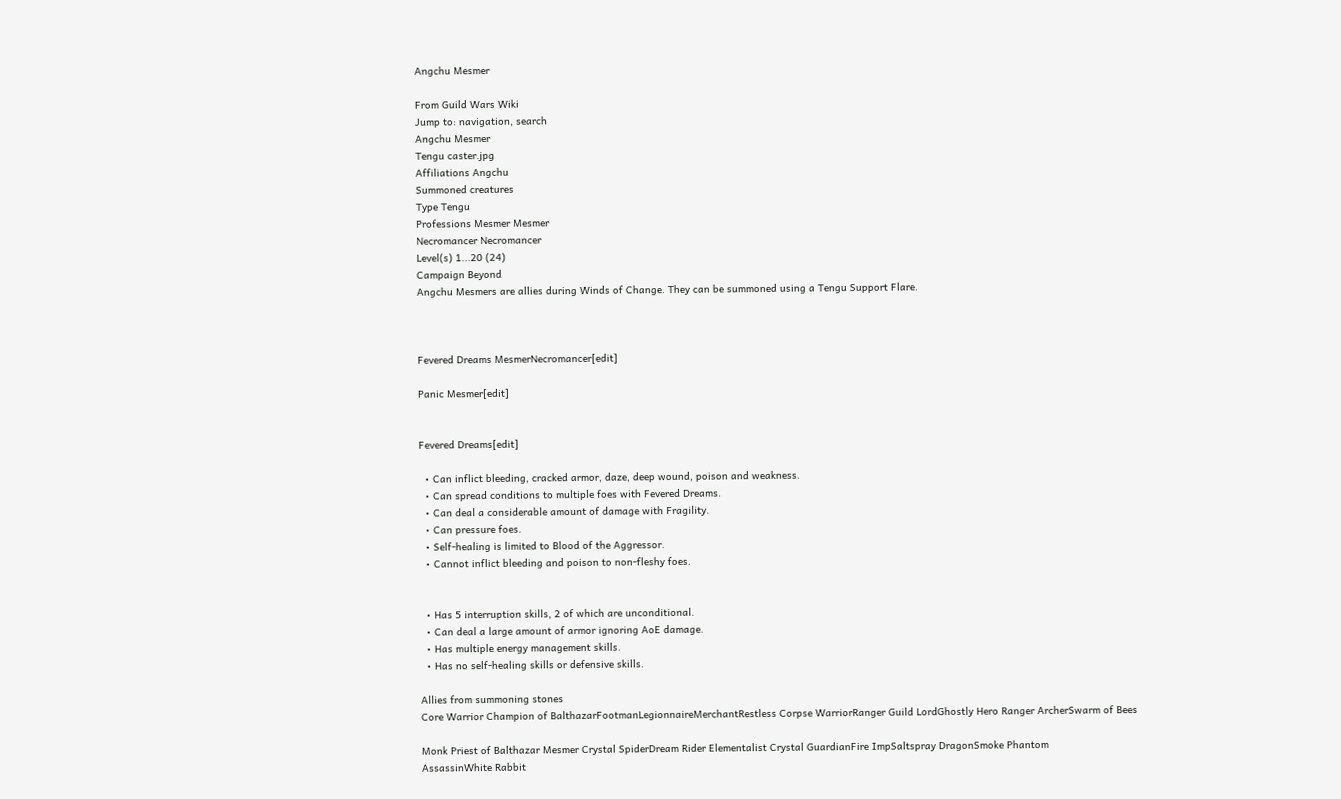Angchu Mesmer

From Guild Wars Wiki
Jump to: navigation, search
Angchu Mesmer
Tengu caster.jpg
Affiliations Angchu
Summoned creatures
Type Tengu
Professions Mesmer Mesmer
Necromancer Necromancer
Level(s) 1...20 (24)
Campaign Beyond
Angchu Mesmers are allies during Winds of Change. They can be summoned using a Tengu Support Flare.



Fevered Dreams MesmerNecromancer[edit]

Panic Mesmer[edit]


Fevered Dreams[edit]

  • Can inflict bleeding, cracked armor, daze, deep wound, poison and weakness.
  • Can spread conditions to multiple foes with Fevered Dreams.
  • Can deal a considerable amount of damage with Fragility.
  • Can pressure foes.
  • Self-healing is limited to Blood of the Aggressor.
  • Cannot inflict bleeding and poison to non-fleshy foes.


  • Has 5 interruption skills, 2 of which are unconditional.
  • Can deal a large amount of armor ignoring AoE damage.
  • Has multiple energy management skills.
  • Has no self-healing skills or defensive skills.

Allies from summoning stones
Core Warrior Champion of BalthazarFootmanLegionnaireMerchantRestless Corpse WarriorRanger Guild LordGhostly Hero Ranger ArcherSwarm of Bees

Monk Priest of Balthazar Mesmer Crystal SpiderDream Rider Elementalist Crystal GuardianFire ImpSaltspray DragonSmoke Phantom
AssassinWhite Rabbit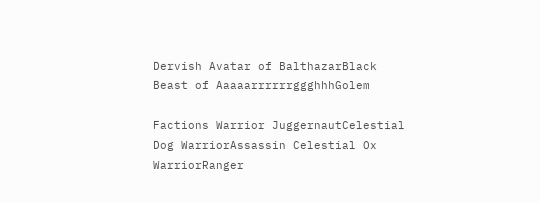Dervish Avatar of BalthazarBlack Beast of AaaaarrrrrrggghhhGolem

Factions Warrior JuggernautCelestial Dog WarriorAssassin Celestial Ox WarriorRanger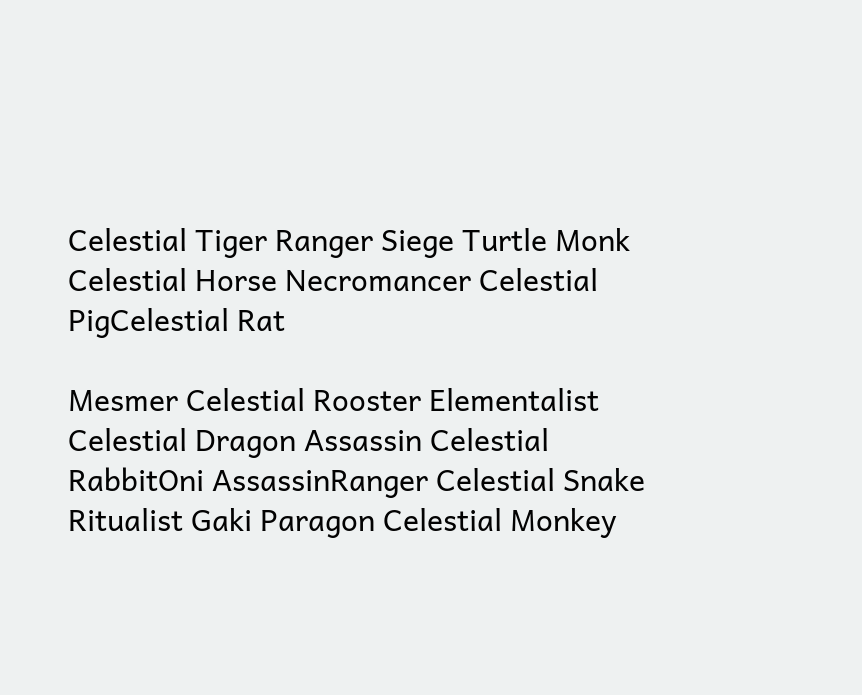Celestial Tiger Ranger Siege Turtle Monk Celestial Horse Necromancer Celestial PigCelestial Rat

Mesmer Celestial Rooster Elementalist Celestial Dragon Assassin Celestial RabbitOni AssassinRanger Celestial Snake Ritualist Gaki Paragon Celestial Monkey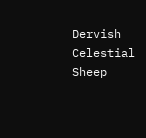Dervish Celestial Sheep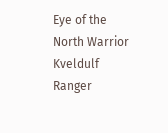Eye of the North Warrior Kveldulf Ranger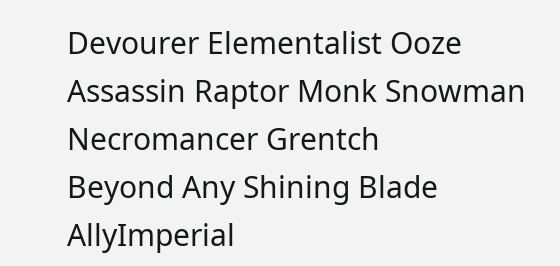Devourer Elementalist Ooze Assassin Raptor Monk Snowman Necromancer Grentch
Beyond Any Shining Blade AllyImperial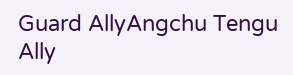Guard AllyAngchu Tengu Ally